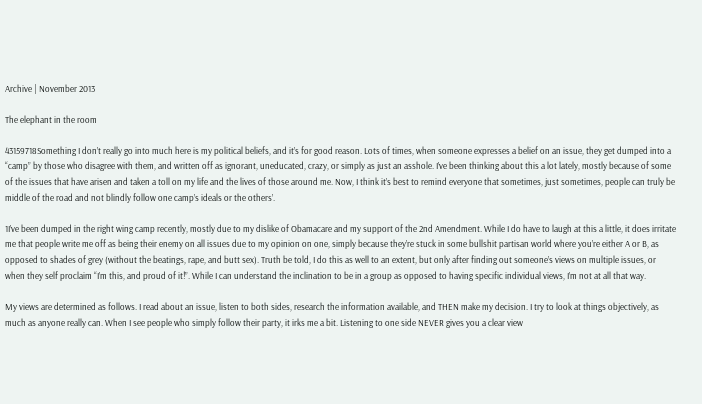Archive | November 2013

The elephant in the room

43159718Something I don’t really go into much here is my political beliefs, and it’s for good reason. Lots of times, when someone expresses a belief on an issue, they get dumped into a “camp” by those who disagree with them, and written off as ignorant, uneducated, crazy, or simply as just an asshole. I’ve been thinking about this a lot lately, mostly because of some of the issues that have arisen and taken a toll on my life and the lives of those around me. Now, I think it’s best to remind everyone that sometimes, just sometimes, people can truly be middle of the road and not blindly follow one camp’s ideals or the others’.

1I’ve been dumped in the right wing camp recently, mostly due to my dislike of Obamacare and my support of the 2nd Amendment. While I do have to laugh at this a little, it does irritate me that people write me off as being their enemy on all issues due to my opinion on one, simply because they’re stuck in some bullshit partisan world where you’re either A or B, as opposed to shades of grey (without the beatings, rape, and butt sex). Truth be told, I do this as well to an extent, but only after finding out someone’s views on multiple issues, or when they self proclaim “I’m this, and proud of it!”. While I can understand the inclination to be in a group as opposed to having specific individual views, I’m not at all that way.

My views are determined as follows. I read about an issue, listen to both sides, research the information available, and THEN make my decision. I try to look at things objectively, as much as anyone really can. When I see people who simply follow their party, it irks me a bit. Listening to one side NEVER gives you a clear view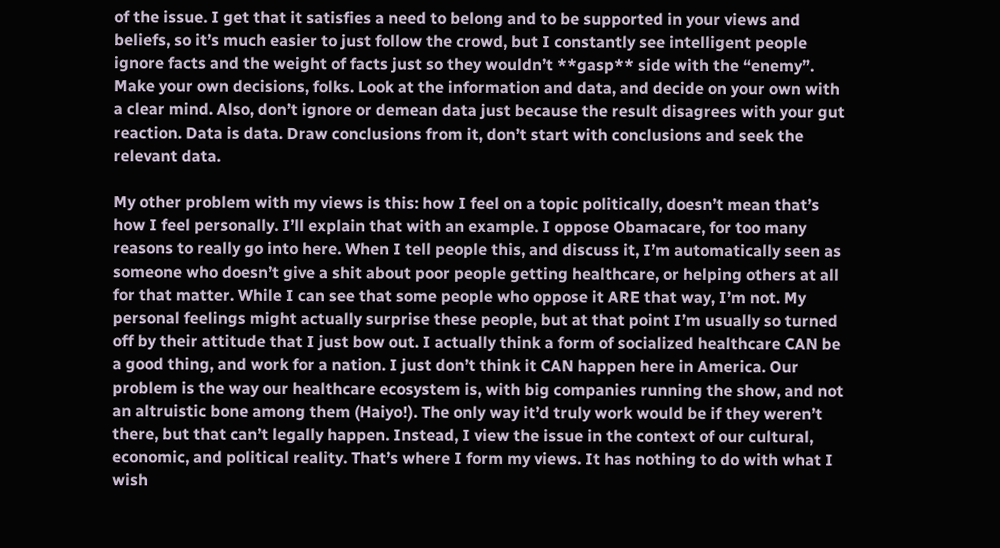of the issue. I get that it satisfies a need to belong and to be supported in your views and beliefs, so it’s much easier to just follow the crowd, but I constantly see intelligent people ignore facts and the weight of facts just so they wouldn’t **gasp** side with the “enemy”. Make your own decisions, folks. Look at the information and data, and decide on your own with a clear mind. Also, don’t ignore or demean data just because the result disagrees with your gut reaction. Data is data. Draw conclusions from it, don’t start with conclusions and seek the relevant data.

My other problem with my views is this: how I feel on a topic politically, doesn’t mean that’s how I feel personally. I’ll explain that with an example. I oppose Obamacare, for too many reasons to really go into here. When I tell people this, and discuss it, I’m automatically seen as someone who doesn’t give a shit about poor people getting healthcare, or helping others at all for that matter. While I can see that some people who oppose it ARE that way, I’m not. My personal feelings might actually surprise these people, but at that point I’m usually so turned off by their attitude that I just bow out. I actually think a form of socialized healthcare CAN be a good thing, and work for a nation. I just don’t think it CAN happen here in America. Our problem is the way our healthcare ecosystem is, with big companies running the show, and not an altruistic bone among them (Haiyo!). The only way it’d truly work would be if they weren’t there, but that can’t legally happen. Instead, I view the issue in the context of our cultural, economic, and political reality. That’s where I form my views. It has nothing to do with what I wish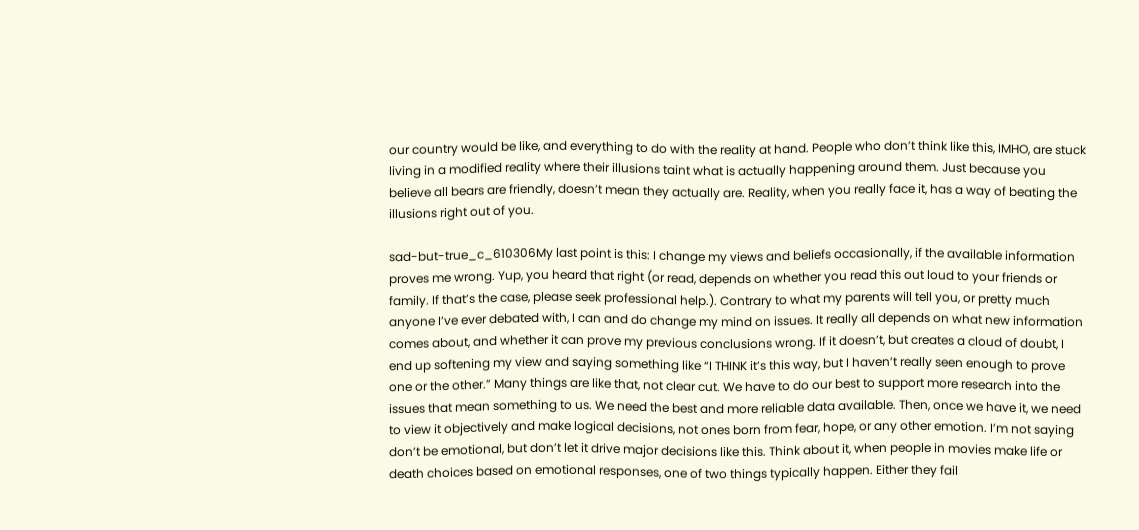our country would be like, and everything to do with the reality at hand. People who don’t think like this, IMHO, are stuck living in a modified reality where their illusions taint what is actually happening around them. Just because you believe all bears are friendly, doesn’t mean they actually are. Reality, when you really face it, has a way of beating the illusions right out of you.

sad-but-true_c_610306My last point is this: I change my views and beliefs occasionally, if the available information proves me wrong. Yup, you heard that right (or read, depends on whether you read this out loud to your friends or family. If that’s the case, please seek professional help.). Contrary to what my parents will tell you, or pretty much anyone I’ve ever debated with, I can and do change my mind on issues. It really all depends on what new information comes about, and whether it can prove my previous conclusions wrong. If it doesn’t, but creates a cloud of doubt, I end up softening my view and saying something like “I THINK it’s this way, but I haven’t really seen enough to prove one or the other.” Many things are like that, not clear cut. We have to do our best to support more research into the issues that mean something to us. We need the best and more reliable data available. Then, once we have it, we need to view it objectively and make logical decisions, not ones born from fear, hope, or any other emotion. I’m not saying don’t be emotional, but don’t let it drive major decisions like this. Think about it, when people in movies make life or death choices based on emotional responses, one of two things typically happen. Either they fail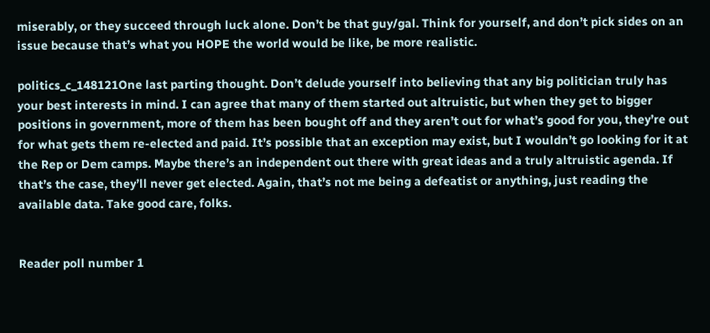miserably, or they succeed through luck alone. Don’t be that guy/gal. Think for yourself, and don’t pick sides on an issue because that’s what you HOPE the world would be like, be more realistic.

politics_c_148121One last parting thought. Don’t delude yourself into believing that any big politician truly has your best interests in mind. I can agree that many of them started out altruistic, but when they get to bigger positions in government, more of them has been bought off and they aren’t out for what’s good for you, they’re out for what gets them re-elected and paid. It’s possible that an exception may exist, but I wouldn’t go looking for it at the Rep or Dem camps. Maybe there’s an independent out there with great ideas and a truly altruistic agenda. If that’s the case, they’ll never get elected. Again, that’s not me being a defeatist or anything, just reading the available data. Take good care, folks.


Reader poll number 1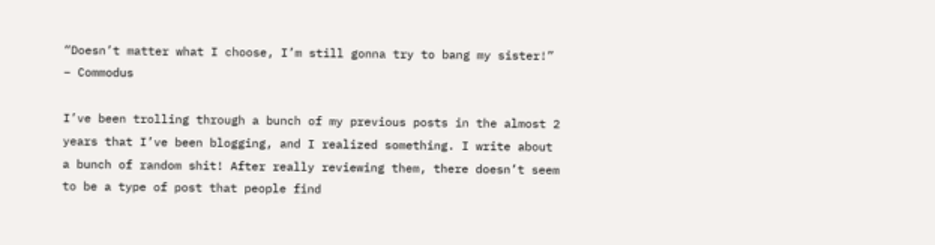“Doesn’t matter what I choose, I’m still gonna try to bang my sister!” – Commodus

I’ve been trolling through a bunch of my previous posts in the almost 2 years that I’ve been blogging, and I realized something. I write about a bunch of random shit! After really reviewing them, there doesn’t seem to be a type of post that people find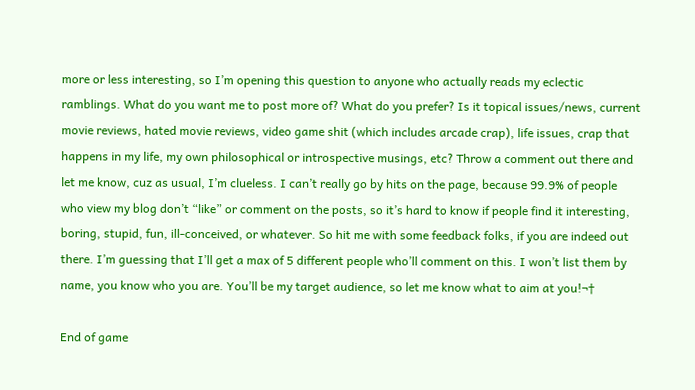more or less interesting, so I’m opening this question to anyone who actually reads my eclectic ramblings. What do you want me to post more of? What do you prefer? Is it topical issues/news, current movie reviews, hated movie reviews, video game shit (which includes arcade crap), life issues, crap that happens in my life, my own philosophical or introspective musings, etc? Throw a comment out there and let me know, cuz as usual, I’m clueless. I can’t really go by hits on the page, because 99.9% of people who view my blog don’t “like” or comment on the posts, so it’s hard to know if people find it interesting, boring, stupid, fun, ill-conceived, or whatever. So hit me with some feedback folks, if you are indeed out there. I’m guessing that I’ll get a max of 5 different people who’ll comment on this. I won’t list them by name, you know who you are. You’ll be my target audience, so let me know what to aim at you!¬†

End of game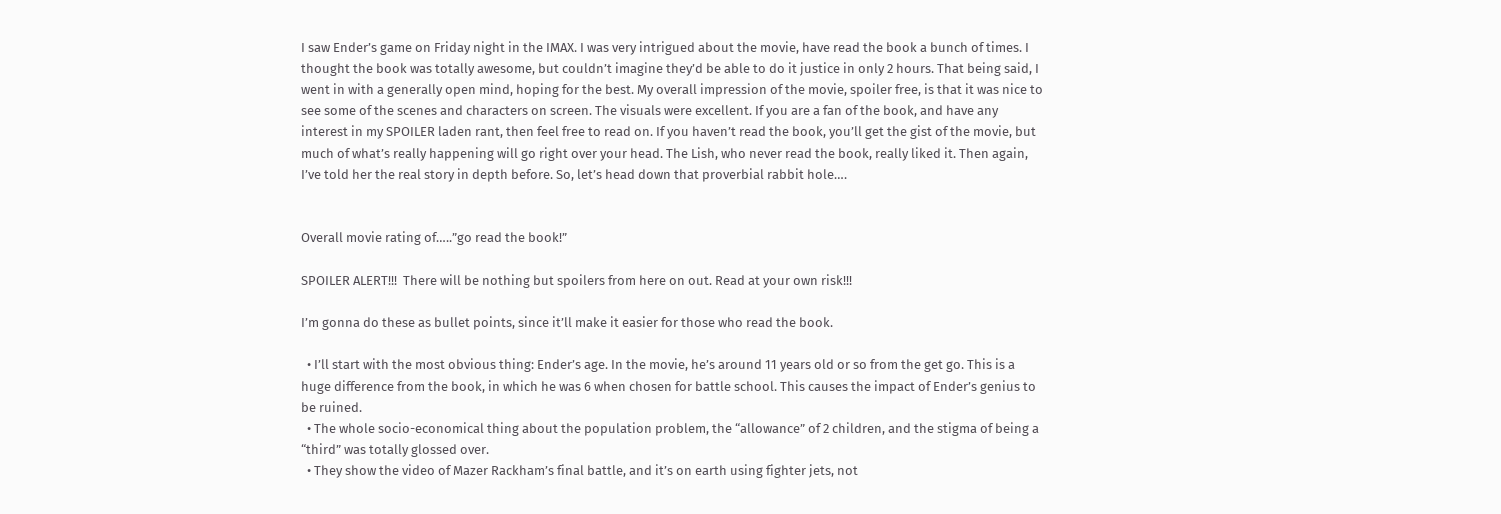I saw Ender’s game on Friday night in the IMAX. I was very intrigued about the movie, have read the book a bunch of times. I thought the book was totally awesome, but couldn’t imagine they’d be able to do it justice in only 2 hours. That being said, I went in with a generally open mind, hoping for the best. My overall impression of the movie, spoiler free, is that it was nice to see some of the scenes and characters on screen. The visuals were excellent. If you are a fan of the book, and have any interest in my SPOILER laden rant, then feel free to read on. If you haven’t read the book, you’ll get the gist of the movie, but much of what’s really happening will go right over your head. The Lish, who never read the book, really liked it. Then again, I’ve told her the real story in depth before. So, let’s head down that proverbial rabbit hole….


Overall movie rating of…..”go read the book!”

SPOILER ALERT!!!  There will be nothing but spoilers from here on out. Read at your own risk!!!

I’m gonna do these as bullet points, since it’ll make it easier for those who read the book.

  • I’ll start with the most obvious thing: Ender’s age. In the movie, he’s around 11 years old or so from the get go. This is a huge difference from the book, in which he was 6 when chosen for battle school. This causes the impact of Ender’s genius to be ruined.
  • The whole socio-economical thing about the population problem, the “allowance” of 2 children, and the stigma of being a “third” was totally glossed over.
  • They show the video of Mazer Rackham’s final battle, and it’s on earth using fighter jets, not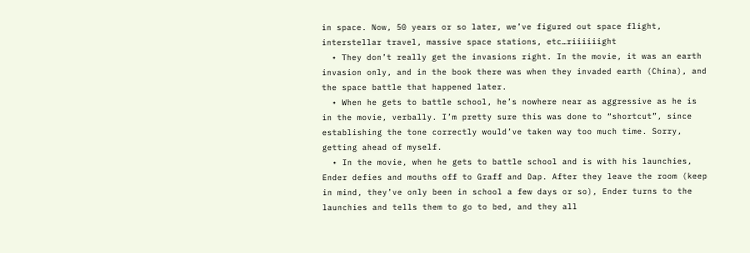in space. Now, 50 years or so later, we’ve figured out space flight, interstellar travel, massive space stations, etc…riiiiiight
  • They don’t really get the invasions right. In the movie, it was an earth invasion only, and in the book there was when they invaded earth (China), and the space battle that happened later.
  • When he gets to battle school, he’s nowhere near as aggressive as he is in the movie, verbally. I’m pretty sure this was done to “shortcut”, since establishing the tone correctly would’ve taken way too much time. Sorry, getting ahead of myself.
  • In the movie, when he gets to battle school and is with his launchies, Ender defies and mouths off to Graff and Dap. After they leave the room (keep in mind, they’ve only been in school a few days or so), Ender turns to the launchies and tells them to go to bed, and they all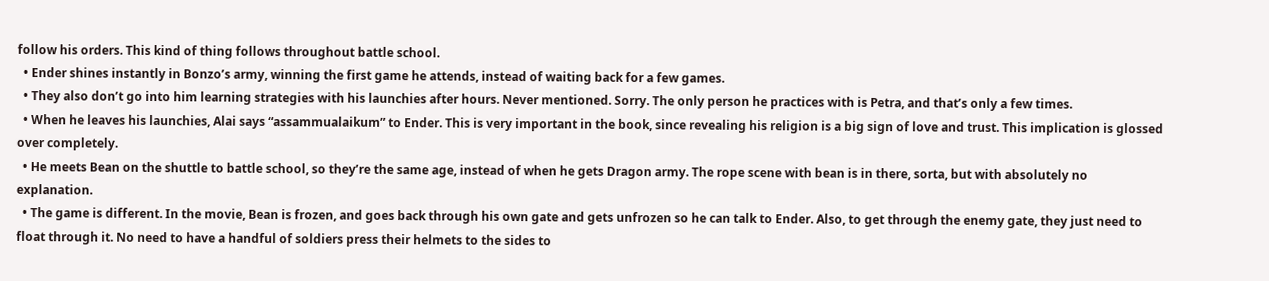follow his orders. This kind of thing follows throughout battle school.
  • Ender shines instantly in Bonzo’s army, winning the first game he attends, instead of waiting back for a few games.
  • They also don’t go into him learning strategies with his launchies after hours. Never mentioned. Sorry. The only person he practices with is Petra, and that’s only a few times.
  • When he leaves his launchies, Alai says “assammualaikum” to Ender. This is very important in the book, since revealing his religion is a big sign of love and trust. This implication is glossed over completely.
  • He meets Bean on the shuttle to battle school, so they’re the same age, instead of when he gets Dragon army. The rope scene with bean is in there, sorta, but with absolutely no explanation.
  • The game is different. In the movie, Bean is frozen, and goes back through his own gate and gets unfrozen so he can talk to Ender. Also, to get through the enemy gate, they just need to float through it. No need to have a handful of soldiers press their helmets to the sides to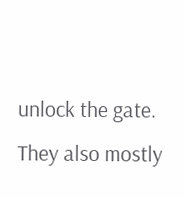unlock the gate. They also mostly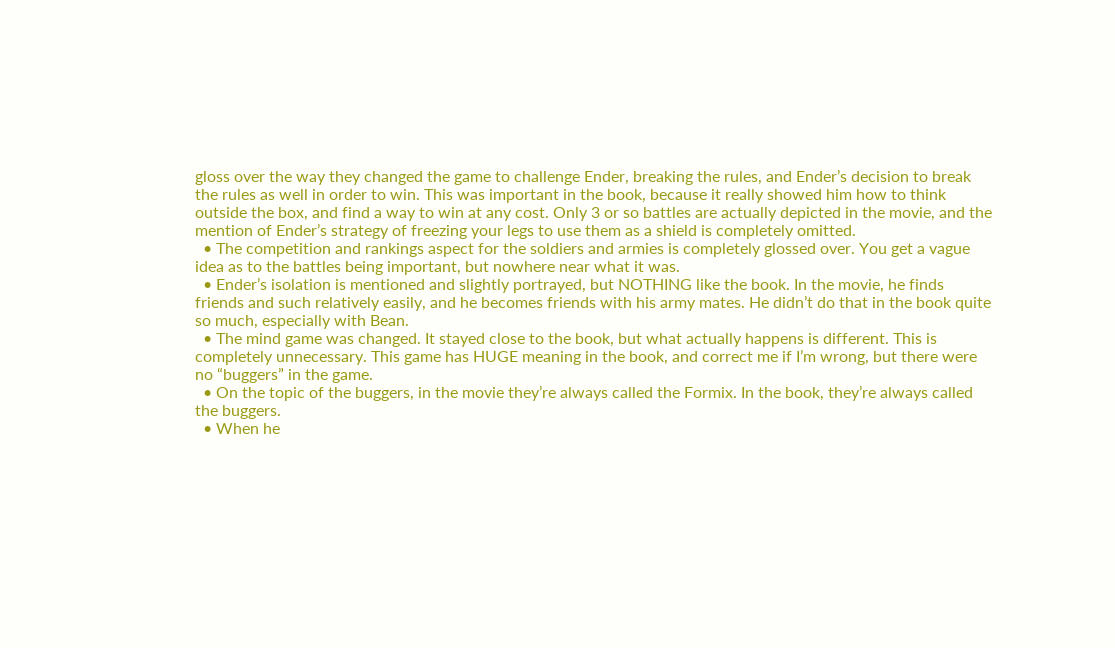gloss over the way they changed the game to challenge Ender, breaking the rules, and Ender’s decision to break the rules as well in order to win. This was important in the book, because it really showed him how to think outside the box, and find a way to win at any cost. Only 3 or so battles are actually depicted in the movie, and the mention of Ender’s strategy of freezing your legs to use them as a shield is completely omitted.
  • The competition and rankings aspect for the soldiers and armies is completely glossed over. You get a vague idea as to the battles being important, but nowhere near what it was.
  • Ender’s isolation is mentioned and slightly portrayed, but NOTHING like the book. In the movie, he finds friends and such relatively easily, and he becomes friends with his army mates. He didn’t do that in the book quite so much, especially with Bean.
  • The mind game was changed. It stayed close to the book, but what actually happens is different. This is completely unnecessary. This game has HUGE meaning in the book, and correct me if I’m wrong, but there were no “buggers” in the game.
  • On the topic of the buggers, in the movie they’re always called the Formix. In the book, they’re always called the buggers.
  • When he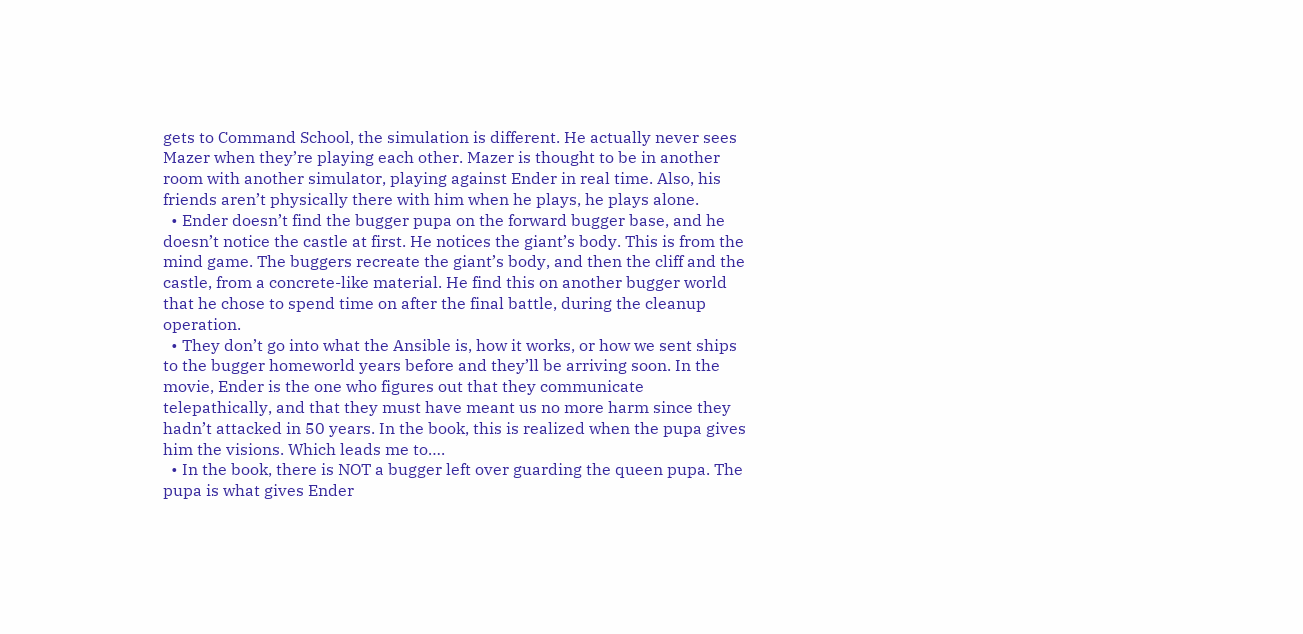gets to Command School, the simulation is different. He actually never sees Mazer when they’re playing each other. Mazer is thought to be in another room with another simulator, playing against Ender in real time. Also, his friends aren’t physically there with him when he plays, he plays alone.
  • Ender doesn’t find the bugger pupa on the forward bugger base, and he doesn’t notice the castle at first. He notices the giant’s body. This is from the mind game. The buggers recreate the giant’s body, and then the cliff and the castle, from a concrete-like material. He find this on another bugger world that he chose to spend time on after the final battle, during the cleanup operation.
  • They don’t go into what the Ansible is, how it works, or how we sent ships to the bugger homeworld years before and they’ll be arriving soon. In the movie, Ender is the one who figures out that they communicate telepathically, and that they must have meant us no more harm since they hadn’t attacked in 50 years. In the book, this is realized when the pupa gives him the visions. Which leads me to….
  • In the book, there is NOT a bugger left over guarding the queen pupa. The pupa is what gives Ender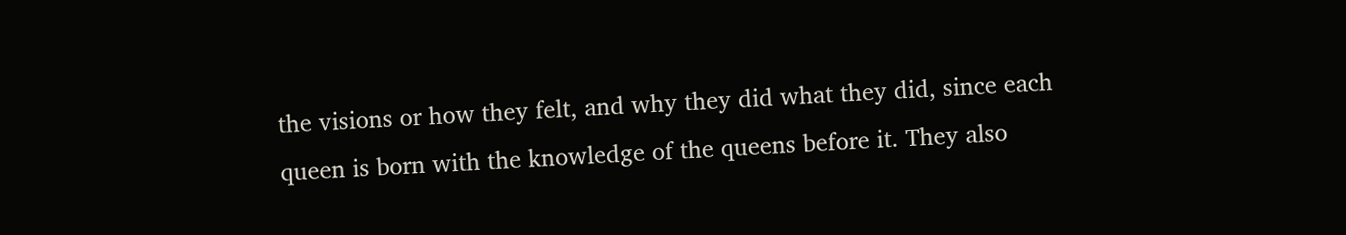the visions or how they felt, and why they did what they did, since each queen is born with the knowledge of the queens before it. They also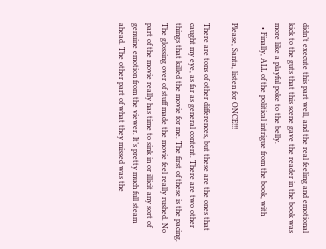didn’t execute this part well, and the real feeling and emotional kick to the guts that this scene gave the reader in the book was more like a playful poke to the belly.
  • Finally, ALL of the political intrigue from the book, with

Please, Santa, listen for ONCE!!!

There are tons of other differences, but these are the ones that caught my eye, as far as general content. There are two other things that killed the movie for me. The first of these is the pacing. The glossing over of stuff made the movie feel really rushed. No part of the movie really has time to sink in or illicit any sort of genuine emotion from the viewer. It’s pretty much full steam ahead. The other part of what they missed was the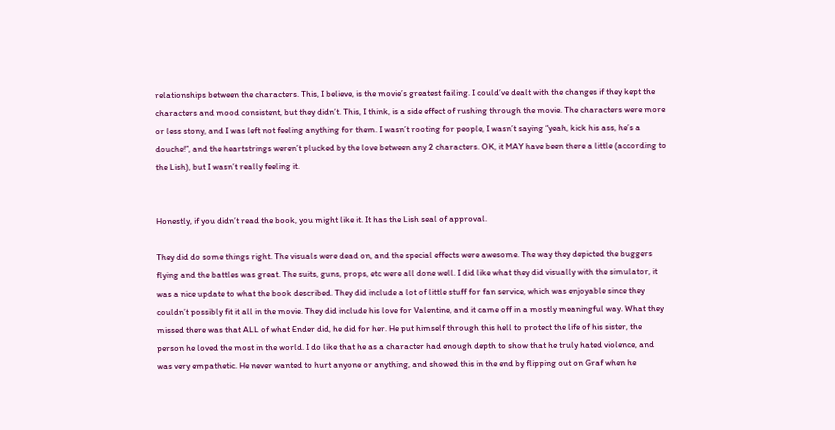relationships between the characters. This, I believe, is the movie’s greatest failing. I could’ve dealt with the changes if they kept the characters and mood consistent, but they didn’t. This, I think, is a side effect of rushing through the movie. The characters were more or less stony, and I was left not feeling anything for them. I wasn’t rooting for people, I wasn’t saying “yeah, kick his ass, he’s a douche!”, and the heartstrings weren’t plucked by the love between any 2 characters. OK, it MAY have been there a little (according to the Lish), but I wasn’t really feeling it.


Honestly, if you didn’t read the book, you might like it. It has the Lish seal of approval.

They did do some things right. The visuals were dead on, and the special effects were awesome. The way they depicted the buggers flying and the battles was great. The suits, guns, props, etc were all done well. I did like what they did visually with the simulator, it was a nice update to what the book described. They did include a lot of little stuff for fan service, which was enjoyable since they couldn’t possibly fit it all in the movie. They did include his love for Valentine, and it came off in a mostly meaningful way. What they missed there was that ALL of what Ender did, he did for her. He put himself through this hell to protect the life of his sister, the person he loved the most in the world. I do like that he as a character had enough depth to show that he truly hated violence, and was very empathetic. He never wanted to hurt anyone or anything, and showed this in the end by flipping out on Graf when he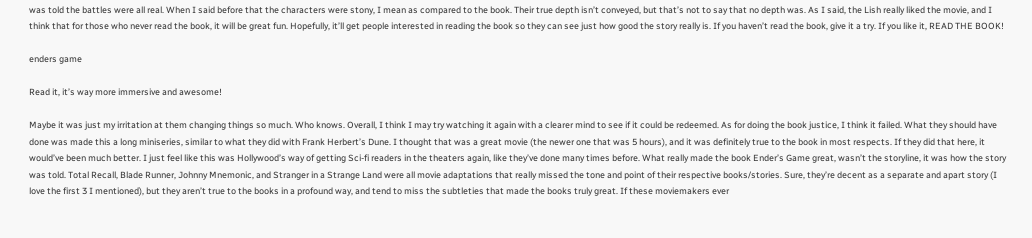was told the battles were all real. When I said before that the characters were stony, I mean as compared to the book. Their true depth isn’t conveyed, but that’s not to say that no depth was. As I said, the Lish really liked the movie, and I think that for those who never read the book, it will be great fun. Hopefully, it’ll get people interested in reading the book so they can see just how good the story really is. If you haven’t read the book, give it a try. If you like it, READ THE BOOK!

enders game

Read it, it’s way more immersive and awesome!

Maybe it was just my irritation at them changing things so much. Who knows. Overall, I think I may try watching it again with a clearer mind to see if it could be redeemed. As for doing the book justice, I think it failed. What they should have done was made this a long miniseries, similar to what they did with Frank Herbert’s Dune. I thought that was a great movie (the newer one that was 5 hours), and it was definitely true to the book in most respects. If they did that here, it would’ve been much better. I just feel like this was Hollywood’s way of getting Sci-fi readers in the theaters again, like they’ve done many times before. What really made the book Ender’s Game great, wasn’t the storyline, it was how the story was told. Total Recall, Blade Runner, Johnny Mnemonic, and Stranger in a Strange Land were all movie adaptations that really missed the tone and point of their respective books/stories. Sure, they’re decent as a separate and apart story (I love the first 3 I mentioned), but they aren’t true to the books in a profound way, and tend to miss the subtleties that made the books truly great. If these moviemakers ever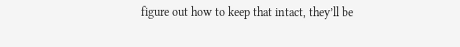figure out how to keep that intact, they’ll be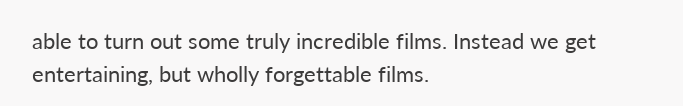able to turn out some truly incredible films. Instead we get entertaining, but wholly forgettable films.